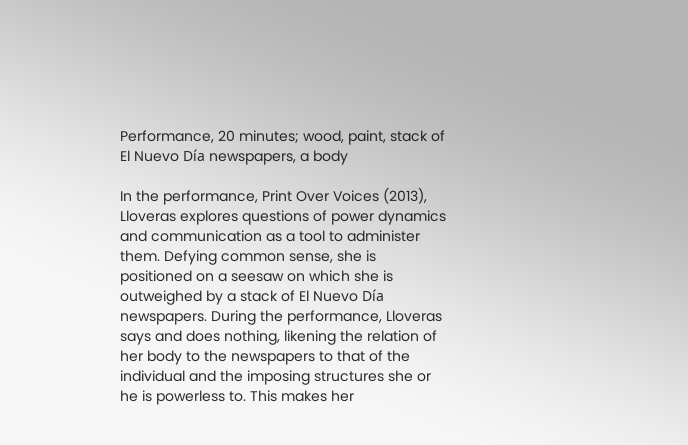Performance, 20 minutes; wood, paint, stack of El Nuevo Día newspapers, a body

In the performance, Print Over Voices (2013), Lloveras explores questions of power dynamics and communication as a tool to administer them. Defying common sense, she is positioned on a seesaw on which she is outweighed by a stack of El Nuevo Día newspapers. During the performance, Lloveras says and does nothing, likening the relation of her body to the newspapers to that of the individual and the imposing structures she or he is powerless to. This makes her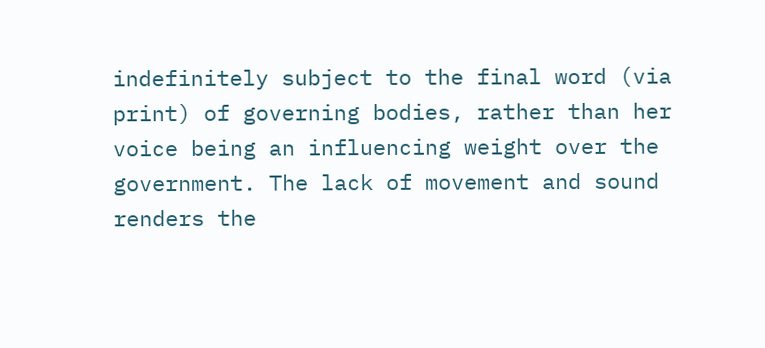indefinitely subject to the final word (via print) of governing bodies, rather than her voice being an influencing weight over the government. The lack of movement and sound renders the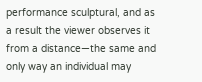performance sculptural, and as a result the viewer observes it from a distance—the same and only way an individual may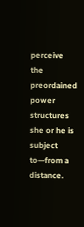perceive the preordained power structures she or he is subject to—from a distance.